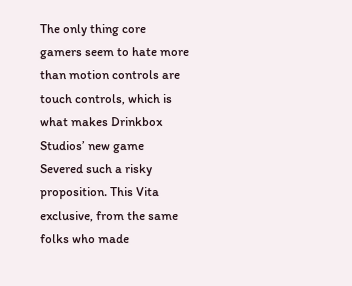The only thing core gamers seem to hate more than motion controls are touch controls, which is what makes Drinkbox Studios’ new game Severed such a risky proposition. This Vita exclusive, from the same folks who made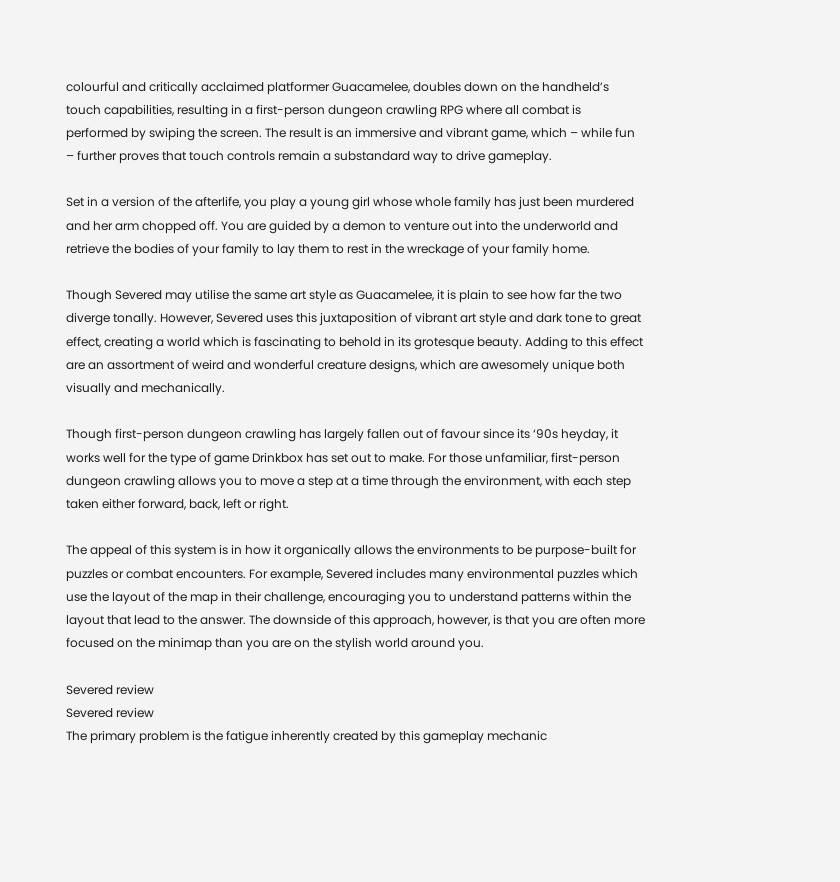colourful and critically acclaimed platformer Guacamelee, doubles down on the handheld’s touch capabilities, resulting in a first-person dungeon crawling RPG where all combat is performed by swiping the screen. The result is an immersive and vibrant game, which – while fun – further proves that touch controls remain a substandard way to drive gameplay.

Set in a version of the afterlife, you play a young girl whose whole family has just been murdered and her arm chopped off. You are guided by a demon to venture out into the underworld and retrieve the bodies of your family to lay them to rest in the wreckage of your family home.

Though Severed may utilise the same art style as Guacamelee, it is plain to see how far the two diverge tonally. However, Severed uses this juxtaposition of vibrant art style and dark tone to great effect, creating a world which is fascinating to behold in its grotesque beauty. Adding to this effect are an assortment of weird and wonderful creature designs, which are awesomely unique both visually and mechanically.

Though first-person dungeon crawling has largely fallen out of favour since its ‘90s heyday, it works well for the type of game Drinkbox has set out to make. For those unfamiliar, first-person dungeon crawling allows you to move a step at a time through the environment, with each step taken either forward, back, left or right.

The appeal of this system is in how it organically allows the environments to be purpose-built for puzzles or combat encounters. For example, Severed includes many environmental puzzles which use the layout of the map in their challenge, encouraging you to understand patterns within the layout that lead to the answer. The downside of this approach, however, is that you are often more focused on the minimap than you are on the stylish world around you.

Severed review
Severed review
The primary problem is the fatigue inherently created by this gameplay mechanic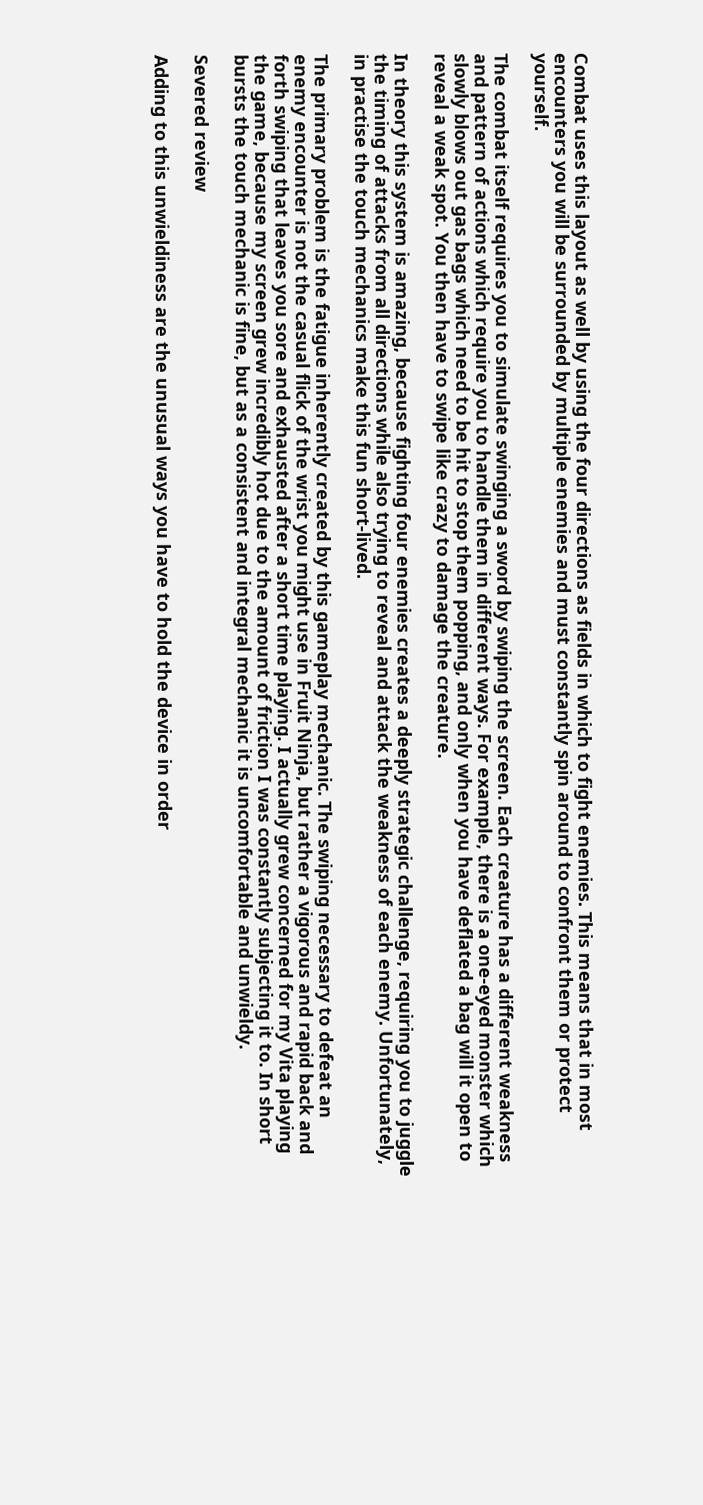Combat uses this layout as well by using the four directions as fields in which to fight enemies. This means that in most encounters you will be surrounded by multiple enemies and must constantly spin around to confront them or protect yourself.

The combat itself requires you to simulate swinging a sword by swiping the screen. Each creature has a different weakness and pattern of actions which require you to handle them in different ways. For example, there is a one-eyed monster which slowly blows out gas bags which need to be hit to stop them popping, and only when you have deflated a bag will it open to reveal a weak spot. You then have to swipe like crazy to damage the creature.

In theory this system is amazing, because fighting four enemies creates a deeply strategic challenge, requiring you to juggle the timing of attacks from all directions while also trying to reveal and attack the weakness of each enemy. Unfortunately, in practise the touch mechanics make this fun short-lived.

The primary problem is the fatigue inherently created by this gameplay mechanic. The swiping necessary to defeat an enemy encounter is not the casual flick of the wrist you might use in Fruit Ninja, but rather a vigorous and rapid back and forth swiping that leaves you sore and exhausted after a short time playing. I actually grew concerned for my Vita playing the game, because my screen grew incredibly hot due to the amount of friction I was constantly subjecting it to. In short bursts the touch mechanic is fine, but as a consistent and integral mechanic it is uncomfortable and unwieldy.

Severed review

Adding to this unwieldiness are the unusual ways you have to hold the device in order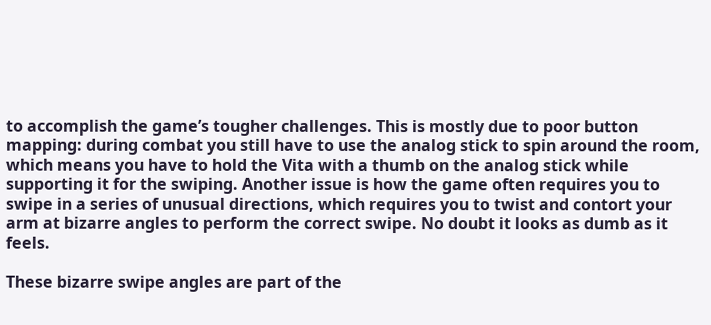to accomplish the game’s tougher challenges. This is mostly due to poor button mapping: during combat you still have to use the analog stick to spin around the room, which means you have to hold the Vita with a thumb on the analog stick while supporting it for the swiping. Another issue is how the game often requires you to swipe in a series of unusual directions, which requires you to twist and contort your arm at bizarre angles to perform the correct swipe. No doubt it looks as dumb as it feels.

These bizarre swipe angles are part of the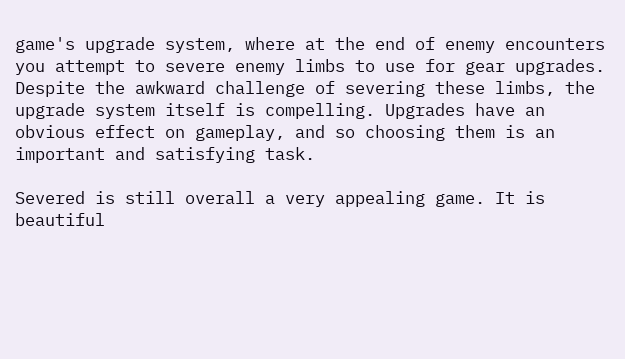game's upgrade system, where at the end of enemy encounters you attempt to severe enemy limbs to use for gear upgrades. Despite the awkward challenge of severing these limbs, the upgrade system itself is compelling. Upgrades have an obvious effect on gameplay, and so choosing them is an important and satisfying task.

Severed is still overall a very appealing game. It is beautiful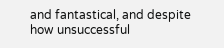and fantastical, and despite how unsuccessful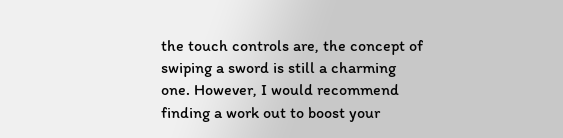the touch controls are, the concept of swiping a sword is still a charming one. However, I would recommend finding a work out to boost your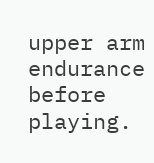upper arm endurance before playing.